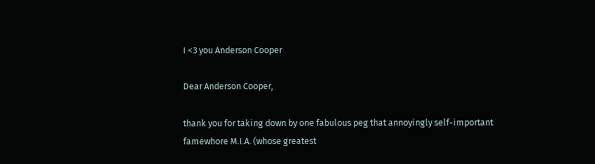I <3 you Anderson Cooper

Dear Anderson Cooper,

thank you for taking down by one fabulous peg that annoyingly self-important famewhore M.I.A. (whose greatest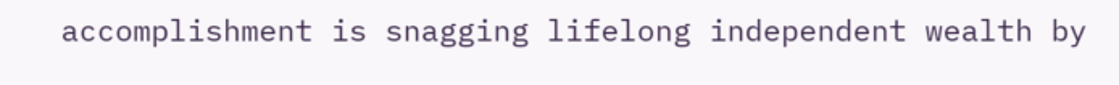accomplishment is snagging lifelong independent wealth by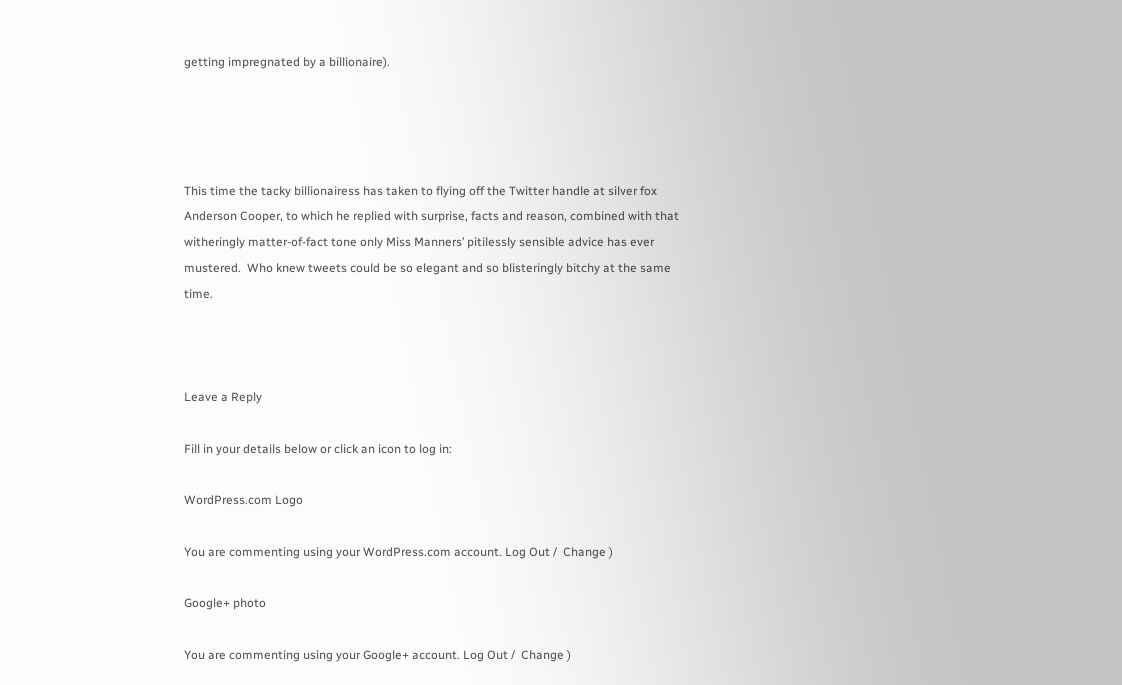getting impregnated by a billionaire).




This time the tacky billionairess has taken to flying off the Twitter handle at silver fox Anderson Cooper, to which he replied with surprise, facts and reason, combined with that witheringly matter-of-fact tone only Miss Manners’ pitilessly sensible advice has ever mustered.  Who knew tweets could be so elegant and so blisteringly bitchy at the same time.



Leave a Reply

Fill in your details below or click an icon to log in:

WordPress.com Logo

You are commenting using your WordPress.com account. Log Out /  Change )

Google+ photo

You are commenting using your Google+ account. Log Out /  Change )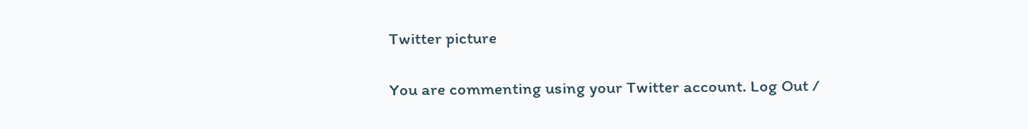Twitter picture

You are commenting using your Twitter account. Log Out /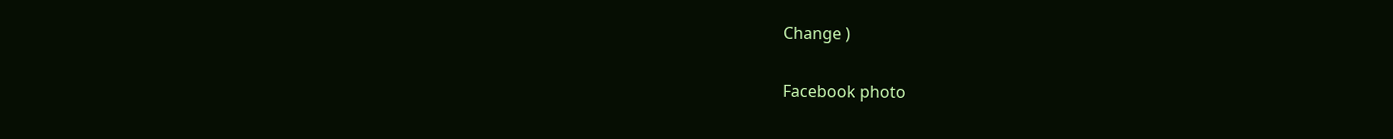Change )

Facebook photo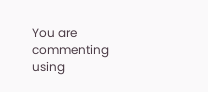You are commenting using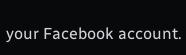your Facebook account.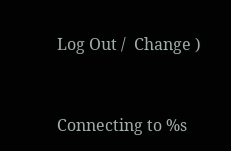Log Out /  Change )


Connecting to %s